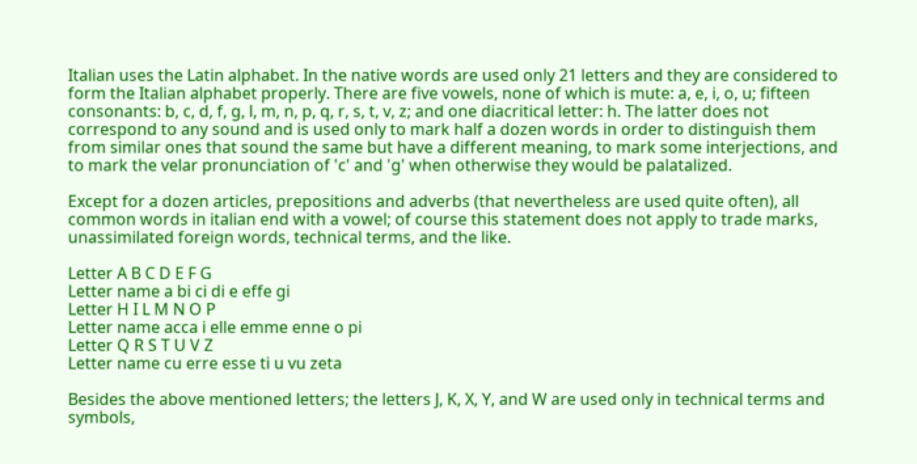Italian uses the Latin alphabet. In the native words are used only 21 letters and they are considered to form the Italian alphabet properly. There are five vowels, none of which is mute: a, e, i, o, u; fifteen consonants: b, c, d, f, g, l, m, n, p, q, r, s, t, v, z; and one diacritical letter: h. The latter does not correspond to any sound and is used only to mark half a dozen words in order to distinguish them from similar ones that sound the same but have a different meaning, to mark some interjections, and to mark the velar pronunciation of 'c' and 'g' when otherwise they would be palatalized.

Except for a dozen articles, prepositions and adverbs (that nevertheless are used quite often), all common words in italian end with a vowel; of course this statement does not apply to trade marks, unassimilated foreign words, technical terms, and the like.

Letter A B C D E F G
Letter name a bi ci di e effe gi
Letter H I L M N O P
Letter name acca i elle emme enne o pi
Letter Q R S T U V Z
Letter name cu erre esse ti u vu zeta

Besides the above mentioned letters; the letters J, K, X, Y, and W are used only in technical terms and symbols,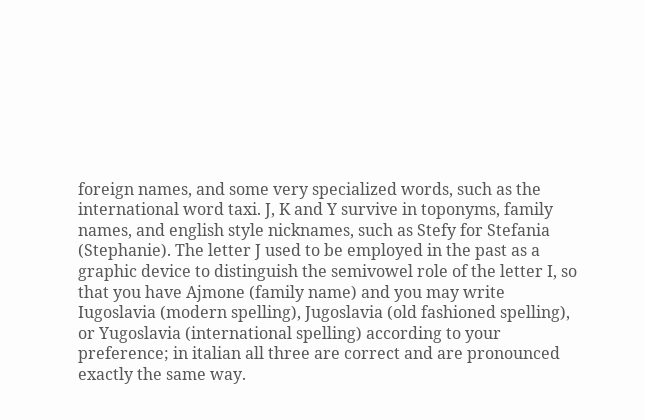foreign names, and some very specialized words, such as the international word taxi. J, K and Y survive in toponyms, family names, and english style nicknames, such as Stefy for Stefania (Stephanie). The letter J used to be employed in the past as a graphic device to distinguish the semivowel role of the letter I, so that you have Ajmone (family name) and you may write Iugoslavia (modern spelling), Jugoslavia (old fashioned spelling), or Yugoslavia (international spelling) according to your preference; in italian all three are correct and are pronounced exactly the same way.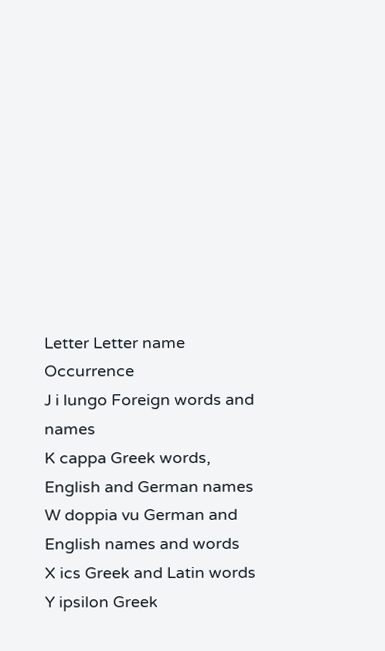Letter Letter name Occurrence
J i lungo Foreign words and names
K cappa Greek words, English and German names
W doppia vu German and English names and words
X ics Greek and Latin words
Y ipsilon Greek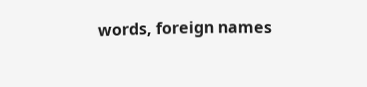words, foreign names